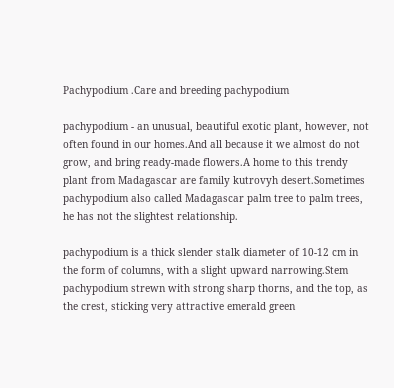Pachypodium .Care and breeding pachypodium

pachypodium - an unusual, beautiful exotic plant, however, not often found in our homes.And all because it we almost do not grow, and bring ready-made flowers.A home to this trendy plant from Madagascar are family kutrovyh desert.Sometimes pachypodium also called Madagascar palm tree to palm trees, he has not the slightest relationship.

pachypodium is a thick slender stalk diameter of 10-12 cm in the form of columns, with a slight upward narrowing.Stem pachypodium strewn with strong sharp thorns, and the top, as the crest, sticking very attractive emerald green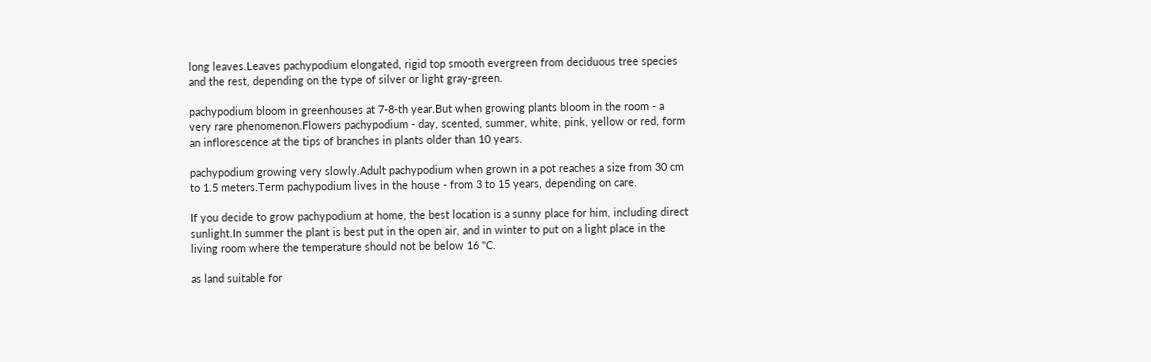long leaves.Leaves pachypodium elongated, rigid top smooth evergreen from deciduous tree species and the rest, depending on the type of silver or light gray-green.

pachypodium bloom in greenhouses at 7-8-th year.But when growing plants bloom in the room - a very rare phenomenon.Flowers pachypodium - day, scented, summer, white, pink, yellow or red, form an inflorescence at the tips of branches in plants older than 10 years.

pachypodium growing very slowly.Adult pachypodium when grown in a pot reaches a size from 30 cm to 1.5 meters.Term pachypodium lives in the house - from 3 to 15 years, depending on care.

If you decide to grow pachypodium at home, the best location is a sunny place for him, including direct sunlight.In summer the plant is best put in the open air, and in winter to put on a light place in the living room where the temperature should not be below 16 "C.

as land suitable for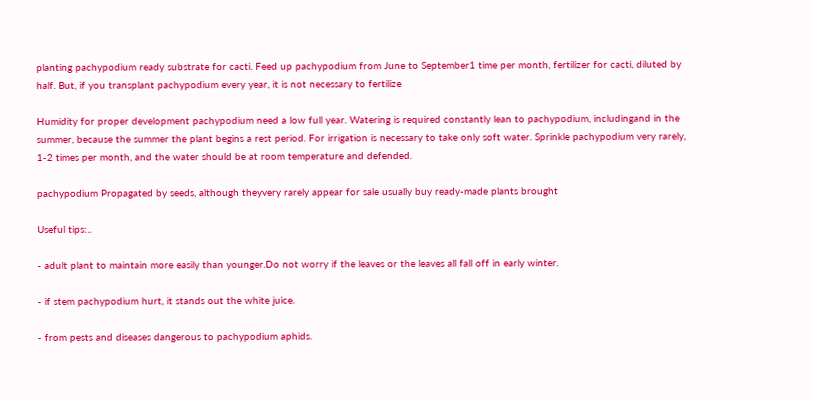planting pachypodium ready substrate for cacti. Feed up pachypodium from June to September1 time per month, fertilizer for cacti, diluted by half. But, if you transplant pachypodium every year, it is not necessary to fertilize

Humidity for proper development pachypodium need a low full year. Watering is required constantly lean to pachypodium, includingand in the summer, because the summer the plant begins a rest period. For irrigation is necessary to take only soft water. Sprinkle pachypodium very rarely, 1-2 times per month, and the water should be at room temperature and defended.

pachypodium Propagated by seeds, although theyvery rarely appear for sale usually buy ready-made plants brought

Useful tips:..

- adult plant to maintain more easily than younger.Do not worry if the leaves or the leaves all fall off in early winter.

- if stem pachypodium hurt, it stands out the white juice.

- from pests and diseases dangerous to pachypodium aphids.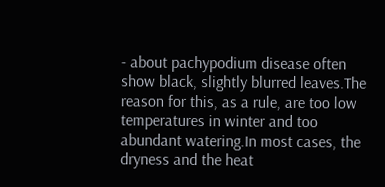- about pachypodium disease often show black, slightly blurred leaves.The reason for this, as a rule, are too low temperatures in winter and too abundant watering.In most cases, the dryness and the heat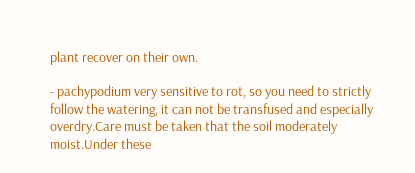plant recover on their own.

- pachypodium very sensitive to rot, so you need to strictly follow the watering, it can not be transfused and especially overdry.Care must be taken that the soil moderately moist.Under these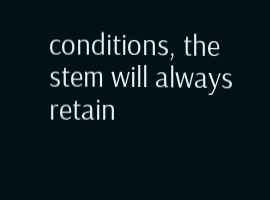conditions, the stem will always retain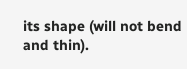its shape (will not bend and thin).